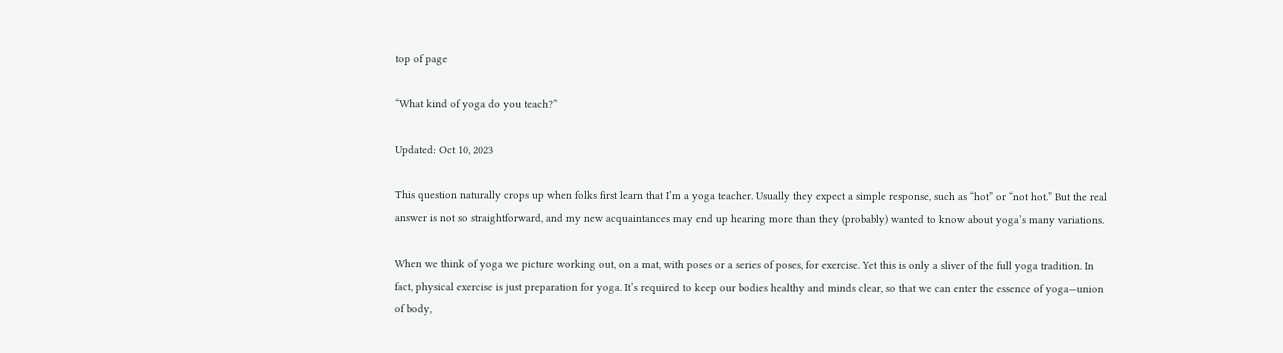top of page

“What kind of yoga do you teach?”

Updated: Oct 10, 2023

This question naturally crops up when folks first learn that I’m a yoga teacher. Usually they expect a simple response, such as “hot” or “not hot.” But the real answer is not so straightforward, and my new acquaintances may end up hearing more than they (probably) wanted to know about yoga’s many variations.

When we think of yoga we picture working out, on a mat, with poses or a series of poses, for exercise. Yet this is only a sliver of the full yoga tradition. In fact, physical exercise is just preparation for yoga. It’s required to keep our bodies healthy and minds clear, so that we can enter the essence of yoga—union of body,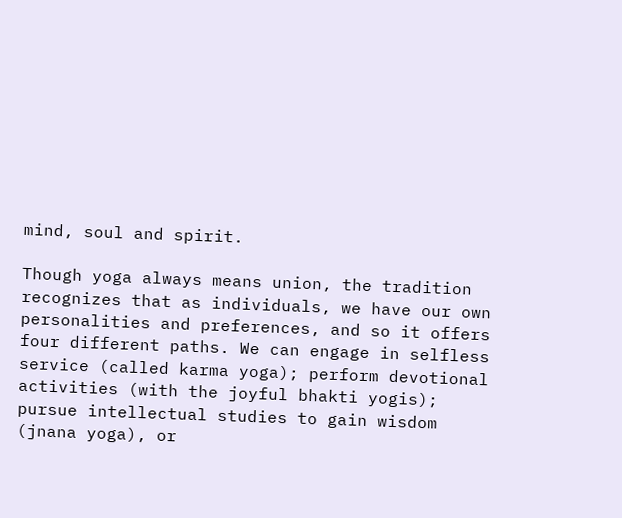mind, soul and spirit.

Though yoga always means union, the tradition recognizes that as individuals, we have our own personalities and preferences, and so it offers four different paths. We can engage in selfless service (called karma yoga); perform devotional activities (with the joyful bhakti yogis); pursue intellectual studies to gain wisdom (jnana yoga), or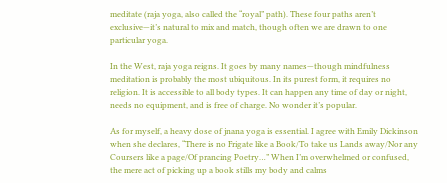meditate (raja yoga, also called the “royal” path). These four paths aren’t exclusive—it’s natural to mix and match, though often we are drawn to one particular yoga.

In the West, raja yoga reigns. It goes by many names—though mindfulness meditation is probably the most ubiquitous. In its purest form, it requires no religion. It is accessible to all body types. It can happen any time of day or night, needs no equipment, and is free of charge. No wonder it’s popular.

As for myself, a heavy dose of jnana yoga is essential. I agree with Emily Dickinson when she declares, “There is no Frigate like a Book/To take us Lands away/Nor any Coursers like a page/Of prancing Poetry…” When I’m overwhelmed or confused, the mere act of picking up a book stills my body and calms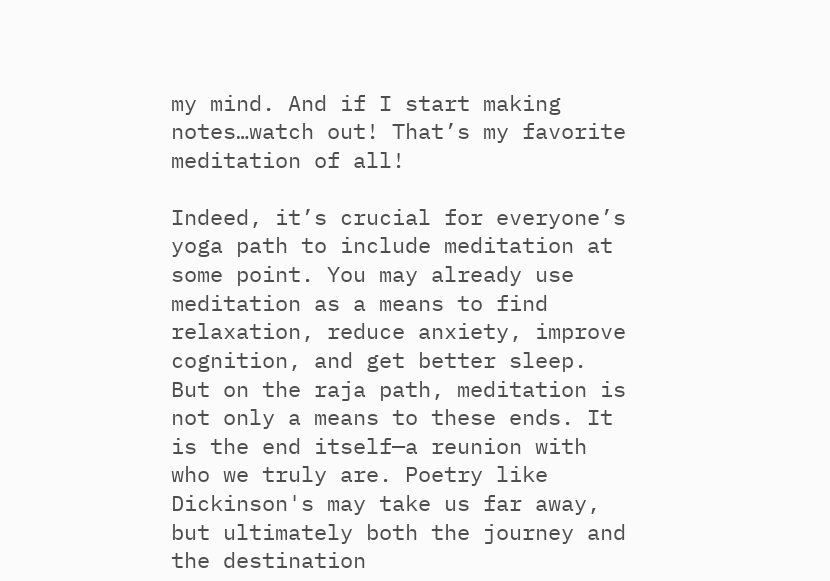my mind. And if I start making notes…watch out! That’s my favorite meditation of all!

Indeed, it’s crucial for everyone’s yoga path to include meditation at some point. You may already use meditation as a means to find relaxation, reduce anxiety, improve cognition, and get better sleep. But on the raja path, meditation is not only a means to these ends. It is the end itself—a reunion with who we truly are. Poetry like Dickinson's may take us far away, but ultimately both the journey and the destination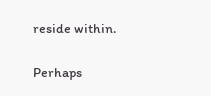reside within.

Perhaps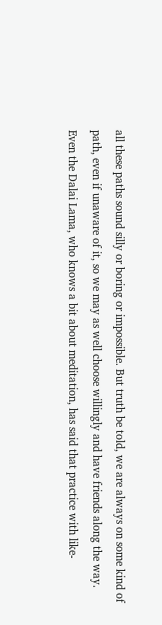all these paths sound silly or boring or impossible. But truth be told, we are always on some kind of path, even if unaware of it, so we may as well choose willingly and have friends along the way. Even the Dalai Lama, who knows a bit about meditation, has said that practice with like-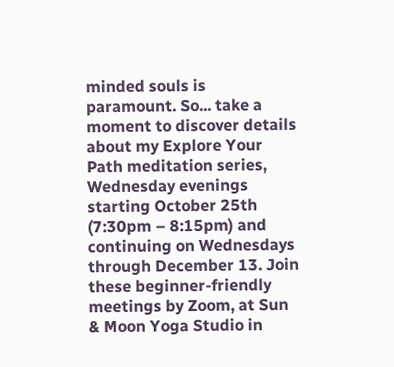minded souls is paramount. So... take a moment to discover details about my Explore Your Path meditation series, Wednesday evenings starting October 25th (7:30pm – 8:15pm) and continuing on Wednesdays through December 13. Join these beginner-friendly meetings by Zoom, at Sun & Moon Yoga Studio in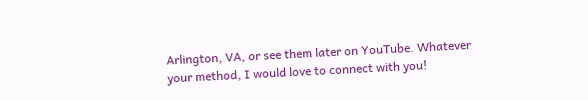Arlington, VA, or see them later on YouTube. Whatever your method, I would love to connect with you!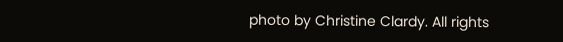photo by Christine Clardy. All rights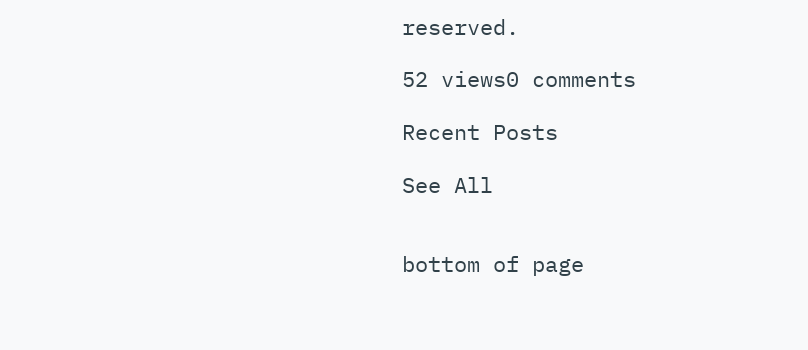reserved.

52 views0 comments

Recent Posts

See All


bottom of page